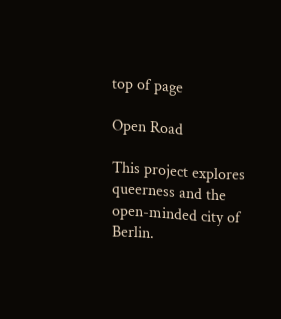top of page

Open Road

This project explores queerness and the open-minded city of Berlin.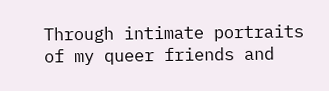Through intimate portraits of my queer friends and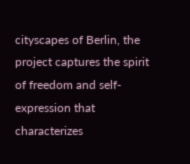cityscapes of Berlin, the project captures the spirit of freedom and self-expression that characterizes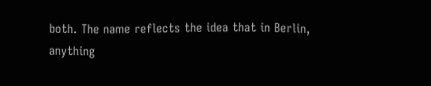both. The name reflects the idea that in Berlin, anything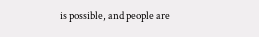is possible, and people are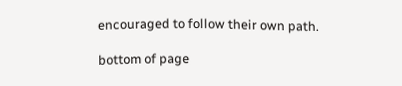encouraged to follow their own path.

bottom of page